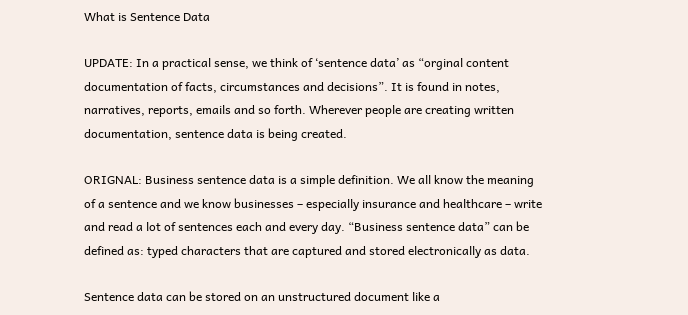What is Sentence Data

UPDATE: In a practical sense, we think of ‘sentence data’ as “orginal content documentation of facts, circumstances and decisions”. It is found in notes, narratives, reports, emails and so forth. Wherever people are creating written documentation, sentence data is being created.

ORIGNAL: Business sentence data is a simple definition. We all know the meaning of a sentence and we know businesses – especially insurance and healthcare – write and read a lot of sentences each and every day. “Business sentence data” can be defined as: typed characters that are captured and stored electronically as data.

Sentence data can be stored on an unstructured document like a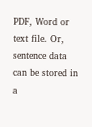PDF, Word or text file. Or, sentence data can be stored in a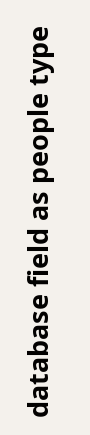database field as people type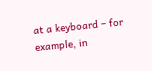at a keyboard – for example, in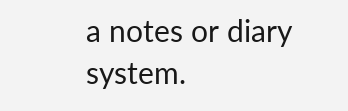a notes or diary system.